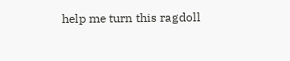help me turn this ragdoll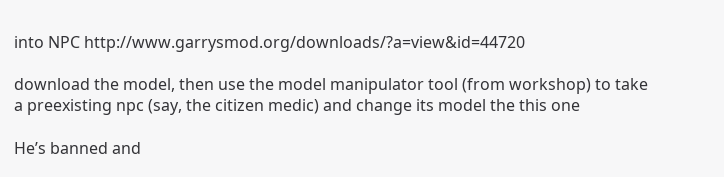into NPC http://www.garrysmod.org/downloads/?a=view&id=44720

download the model, then use the model manipulator tool (from workshop) to take a preexisting npc (say, the citizen medic) and change its model the this one

He’s banned and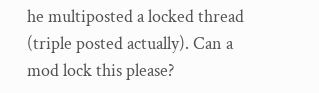he multiposted a locked thread (triple posted actually). Can a mod lock this please?